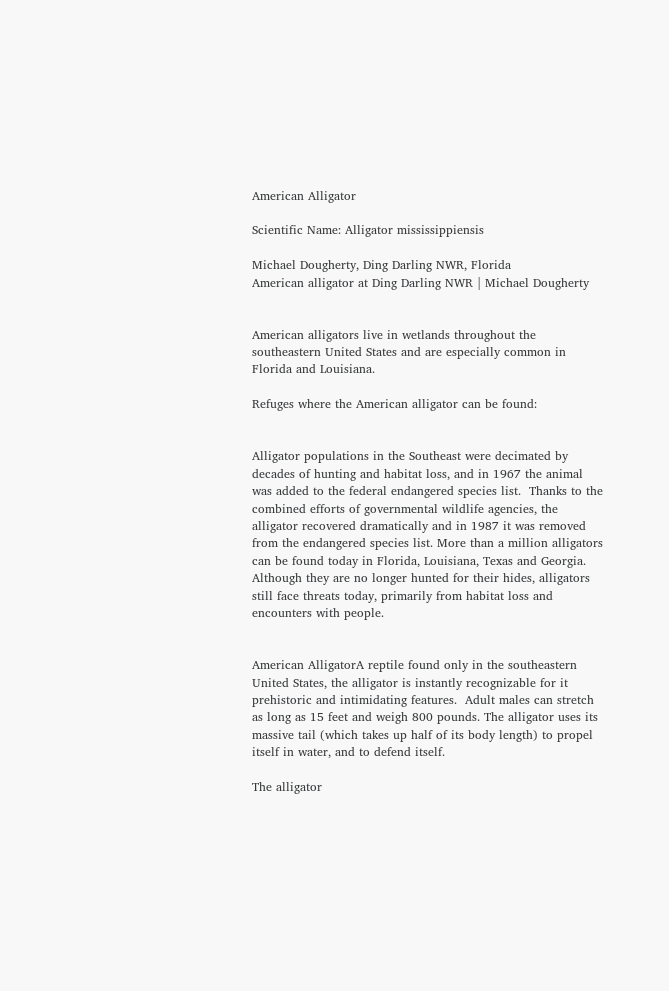American Alligator

Scientific Name: Alligator mississippiensis

Michael Dougherty, Ding Darling NWR, Florida
American alligator at Ding Darling NWR | Michael Dougherty


American alligators live in wetlands throughout the southeastern United States and are especially common in Florida and Louisiana.

Refuges where the American alligator can be found:


Alligator populations in the Southeast were decimated by decades of hunting and habitat loss, and in 1967 the animal was added to the federal endangered species list.  Thanks to the combined efforts of governmental wildlife agencies, the alligator recovered dramatically and in 1987 it was removed from the endangered species list. More than a million alligators can be found today in Florida, Louisiana, Texas and Georgia. Although they are no longer hunted for their hides, alligators still face threats today, primarily from habitat loss and encounters with people.


American AlligatorA reptile found only in the southeastern United States, the alligator is instantly recognizable for it prehistoric and intimidating features.  Adult males can stretch as long as 15 feet and weigh 800 pounds. The alligator uses its massive tail (which takes up half of its body length) to propel itself in water, and to defend itself.

The alligator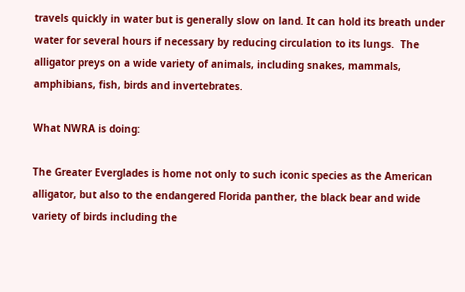travels quickly in water but is generally slow on land. It can hold its breath under water for several hours if necessary by reducing circulation to its lungs.  The alligator preys on a wide variety of animals, including snakes, mammals, amphibians, fish, birds and invertebrates.

What NWRA is doing:

The Greater Everglades is home not only to such iconic species as the American alligator, but also to the endangered Florida panther, the black bear and wide variety of birds including the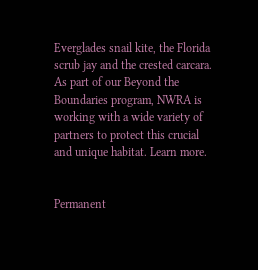Everglades snail kite, the Florida scrub jay and the crested carcara. As part of our Beyond the Boundaries program, NWRA is working with a wide variety of partners to protect this crucial and unique habitat. Learn more.


Permanent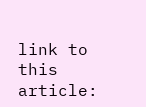link to this article: